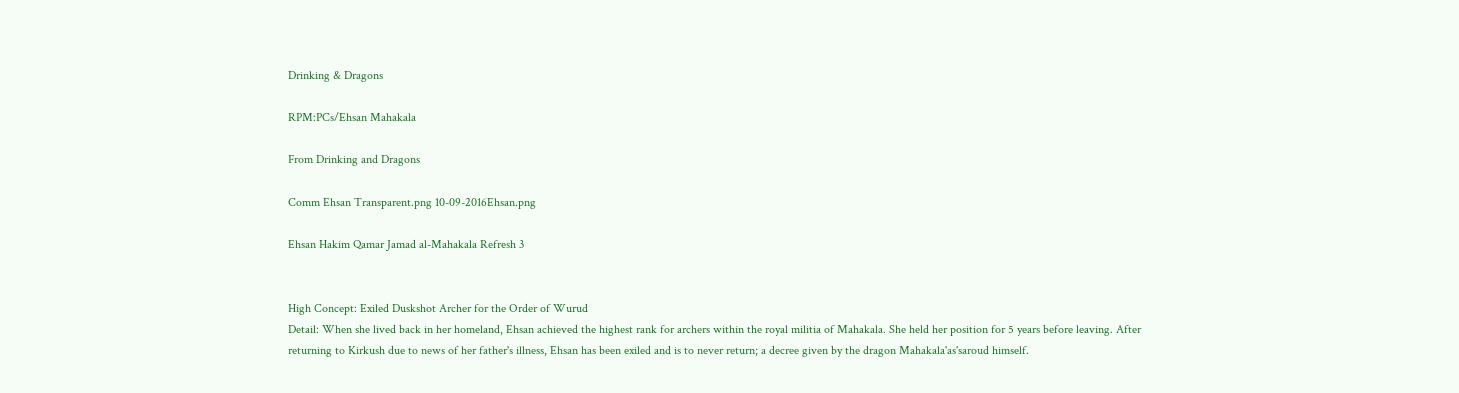Drinking & Dragons

RPM:PCs/Ehsan Mahakala

From Drinking and Dragons

Comm Ehsan Transparent.png 10-09-2016Ehsan.png

Ehsan Hakim Qamar Jamad al-Mahakala Refresh 3


High Concept: Exiled Duskshot Archer for the Order of Wurud
Detail: When she lived back in her homeland, Ehsan achieved the highest rank for archers within the royal militia of Mahakala. She held her position for 5 years before leaving. After returning to Kirkush due to news of her father's illness, Ehsan has been exiled and is to never return; a decree given by the dragon Mahakala'as'saroud himself.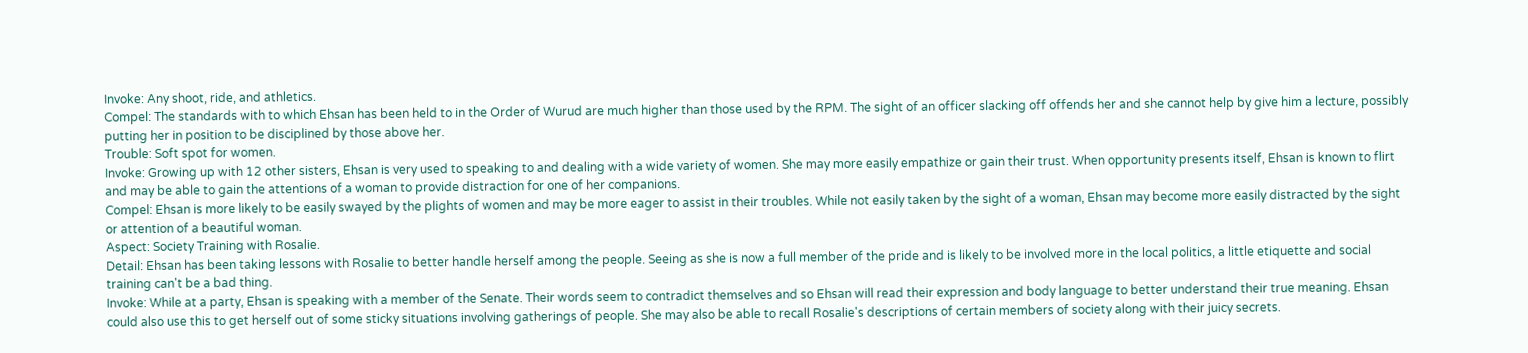Invoke: Any shoot, ride, and athletics.
Compel: The standards with to which Ehsan has been held to in the Order of Wurud are much higher than those used by the RPM. The sight of an officer slacking off offends her and she cannot help by give him a lecture, possibly putting her in position to be disciplined by those above her.
Trouble: Soft spot for women.
Invoke: Growing up with 12 other sisters, Ehsan is very used to speaking to and dealing with a wide variety of women. She may more easily empathize or gain their trust. When opportunity presents itself, Ehsan is known to flirt and may be able to gain the attentions of a woman to provide distraction for one of her companions.
Compel: Ehsan is more likely to be easily swayed by the plights of women and may be more eager to assist in their troubles. While not easily taken by the sight of a woman, Ehsan may become more easily distracted by the sight or attention of a beautiful woman.
Aspect: Society Training with Rosalie.
Detail: Ehsan has been taking lessons with Rosalie to better handle herself among the people. Seeing as she is now a full member of the pride and is likely to be involved more in the local politics, a little etiquette and social training can't be a bad thing.
Invoke: While at a party, Ehsan is speaking with a member of the Senate. Their words seem to contradict themselves and so Ehsan will read their expression and body language to better understand their true meaning. Ehsan could also use this to get herself out of some sticky situations involving gatherings of people. She may also be able to recall Rosalie's descriptions of certain members of society along with their juicy secrets.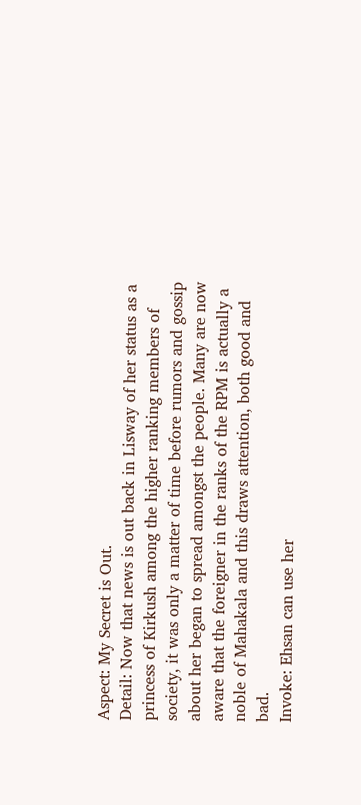Aspect: My Secret is Out.
Detail: Now that news is out back in Lisway of her status as a princess of Kirkush among the higher ranking members of society, it was only a matter of time before rumors and gossip about her began to spread amongst the people. Many are now aware that the foreigner in the ranks of the RPM is actually a noble of Mahakala and this draws attention, both good and bad.
Invoke: Ehsan can use her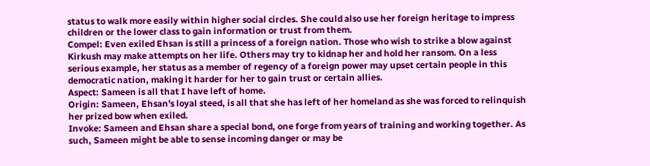status to walk more easily within higher social circles. She could also use her foreign heritage to impress children or the lower class to gain information or trust from them.
Compel: Even exiled Ehsan is still a princess of a foreign nation. Those who wish to strike a blow against Kirkush may make attempts on her life. Others may try to kidnap her and hold her ransom. On a less serious example, her status as a member of regency of a foreign power may upset certain people in this democratic nation, making it harder for her to gain trust or certain allies.
Aspect: Sameen is all that I have left of home.
Origin: Sameen, Ehsan's loyal steed, is all that she has left of her homeland as she was forced to relinquish her prized bow when exiled.
Invoke: Sameen and Ehsan share a special bond, one forge from years of training and working together. As such, Sameen might be able to sense incoming danger or may be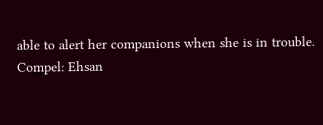able to alert her companions when she is in trouble.
Compel: Ehsan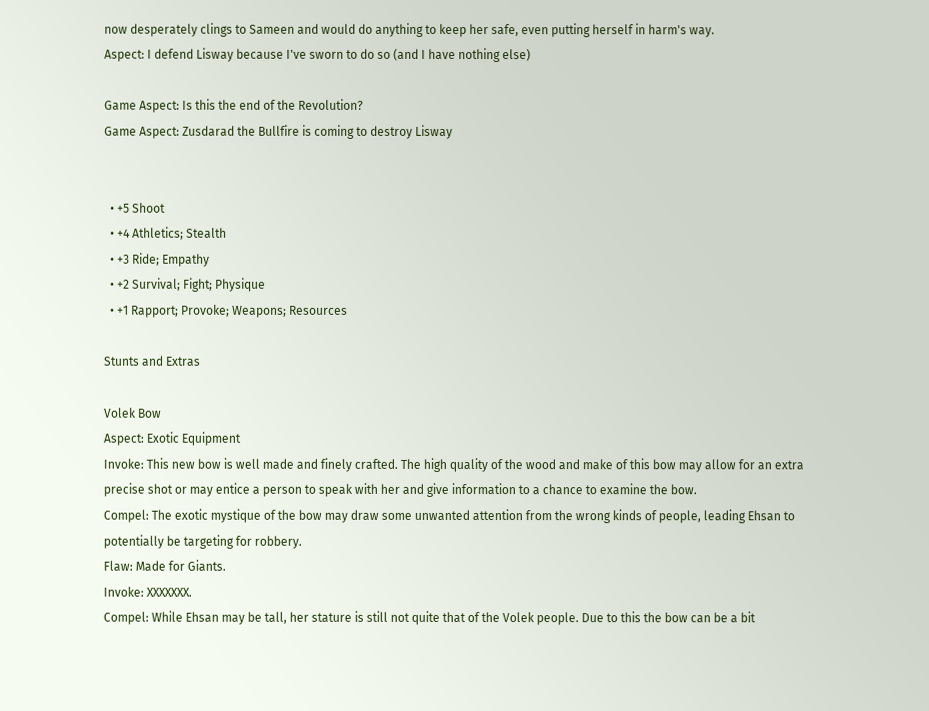now desperately clings to Sameen and would do anything to keep her safe, even putting herself in harm's way.
Aspect: I defend Lisway because I've sworn to do so (and I have nothing else)

Game Aspect: Is this the end of the Revolution?
Game Aspect: Zusdarad the Bullfire is coming to destroy Lisway


  • +5 Shoot
  • +4 Athletics; Stealth
  • +3 Ride; Empathy
  • +2 Survival; Fight; Physique
  • +1 Rapport; Provoke; Weapons; Resources

Stunts and Extras

Volek Bow
Aspect: Exotic Equipment
Invoke: This new bow is well made and finely crafted. The high quality of the wood and make of this bow may allow for an extra precise shot or may entice a person to speak with her and give information to a chance to examine the bow.
Compel: The exotic mystique of the bow may draw some unwanted attention from the wrong kinds of people, leading Ehsan to potentially be targeting for robbery.
Flaw: Made for Giants.
Invoke: XXXXXXX.
Compel: While Ehsan may be tall, her stature is still not quite that of the Volek people. Due to this the bow can be a bit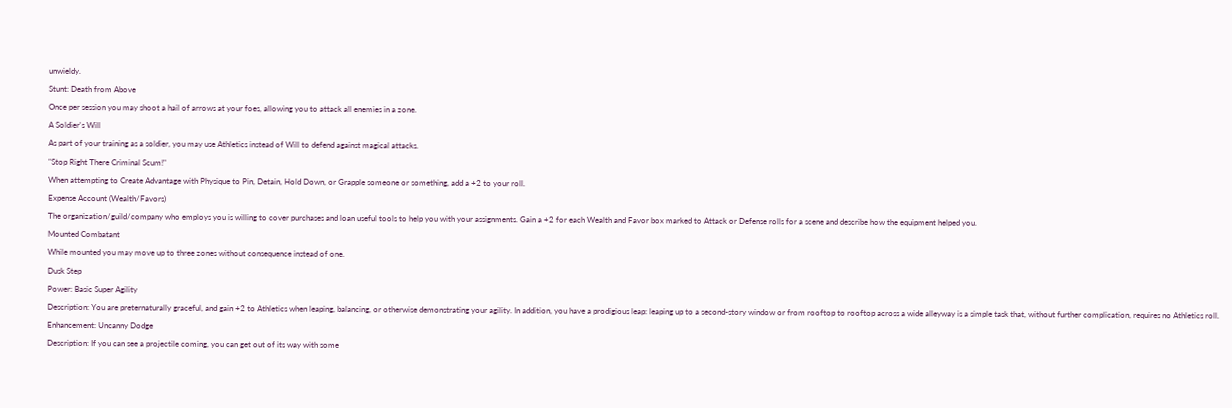unwieldy.
Stunt: Death from Above
Once per session you may shoot a hail of arrows at your foes, allowing you to attack all enemies in a zone.
A Soldier's Will
As part of your training as a soldier, you may use Athletics instead of Will to defend against magical attacks.
"Stop Right There Criminal Scum!"
When attempting to Create Advantage with Physique to Pin, Detain, Hold Down, or Grapple someone or something, add a +2 to your roll.
Expense Account (Wealth/Favors)
The organization/guild/company who employs you is willing to cover purchases and loan useful tools to help you with your assignments. Gain a +2 for each Wealth and Favor box marked to Attack or Defense rolls for a scene and describe how the equipment helped you.
Mounted Combatant
While mounted you may move up to three zones without consequence instead of one.
Dusk Step
Power: Basic Super Agility
Description: You are preternaturally graceful, and gain +2 to Athletics when leaping, balancing, or otherwise demonstrating your agility. In addition, you have a prodigious leap: leaping up to a second-story window or from rooftop to rooftop across a wide alleyway is a simple task that, without further complication, requires no Athletics roll.
Enhancement: Uncanny Dodge
Description: If you can see a projectile coming, you can get out of its way with some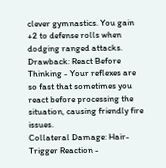clever gymnastics. You gain +2 to defense rolls when dodging ranged attacks.
Drawback: React Before Thinking - Your reflexes are so fast that sometimes you react before processing the situation, causing friendly fire issues.
Collateral Damage: Hair-Trigger Reaction -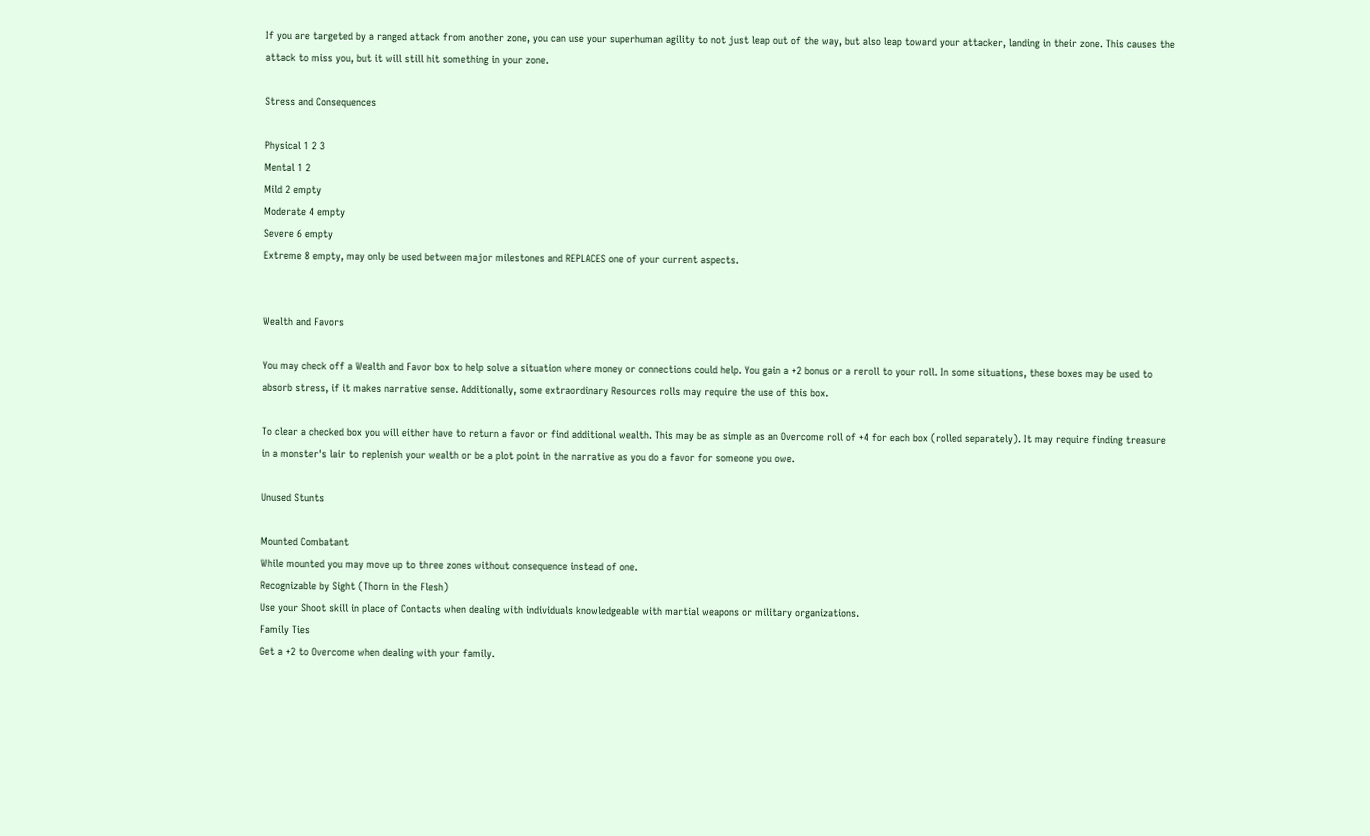If you are targeted by a ranged attack from another zone, you can use your superhuman agility to not just leap out of the way, but also leap toward your attacker, landing in their zone. This causes the attack to miss you, but it will still hit something in your zone.

Stress and Consequences

Physical 1 2 3
Mental 1 2
Mild 2 empty
Moderate 4 empty
Severe 6 empty
Extreme 8 empty, may only be used between major milestones and REPLACES one of your current aspects.


Wealth and Favors

You may check off a Wealth and Favor box to help solve a situation where money or connections could help. You gain a +2 bonus or a reroll to your roll. In some situations, these boxes may be used to absorb stress, if it makes narrative sense. Additionally, some extraordinary Resources rolls may require the use of this box.

To clear a checked box you will either have to return a favor or find additional wealth. This may be as simple as an Overcome roll of +4 for each box (rolled separately). It may require finding treasure in a monster's lair to replenish your wealth or be a plot point in the narrative as you do a favor for someone you owe.

Unused Stunts

Mounted Combatant
While mounted you may move up to three zones without consequence instead of one.
Recognizable by Sight (Thorn in the Flesh)
Use your Shoot skill in place of Contacts when dealing with individuals knowledgeable with martial weapons or military organizations.
Family Ties
Get a +2 to Overcome when dealing with your family.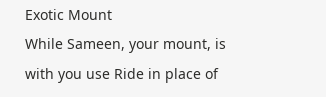Exotic Mount
While Sameen, your mount, is with you use Ride in place of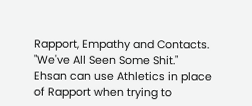Rapport, Empathy and Contacts.
"We've All Seen Some Shit."
Ehsan can use Athletics in place of Rapport when trying to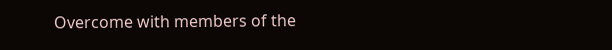Overcome with members of the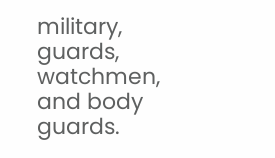military, guards, watchmen, and body guards.